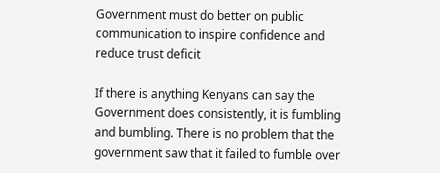Government must do better on public communication to inspire confidence and reduce trust deficit

If there is anything Kenyans can say the Government does consistently, it is fumbling and bumbling. There is no problem that the government saw that it failed to fumble over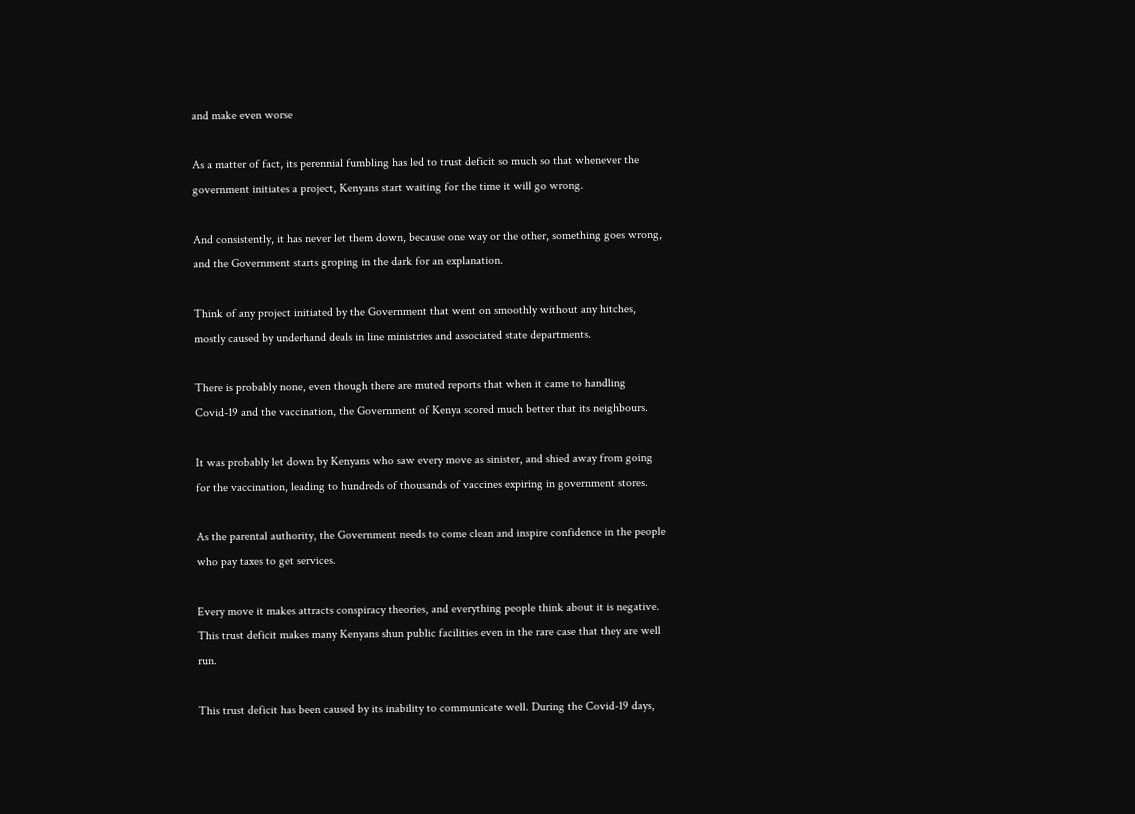and make even worse

As a matter of fact, its perennial fumbling has led to trust deficit so much so that whenever the government initiates a project, Kenyans start waiting for the time it will go wrong.

And consistently, it has never let them down, because one way or the other, something goes wrong, and the Government starts groping in the dark for an explanation.

Think of any project initiated by the Government that went on smoothly without any hitches, mostly caused by underhand deals in line ministries and associated state departments.

There is probably none, even though there are muted reports that when it came to handling Covid-19 and the vaccination, the Government of Kenya scored much better that its neighbours.

It was probably let down by Kenyans who saw every move as sinister, and shied away from going for the vaccination, leading to hundreds of thousands of vaccines expiring in government stores.

As the parental authority, the Government needs to come clean and inspire confidence in the people who pay taxes to get services.

Every move it makes attracts conspiracy theories, and everything people think about it is negative. This trust deficit makes many Kenyans shun public facilities even in the rare case that they are well run.

This trust deficit has been caused by its inability to communicate well. During the Covid-19 days,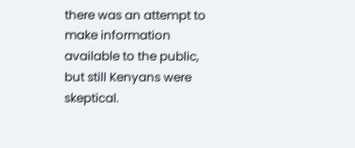there was an attempt to make information available to the public, but still Kenyans were skeptical.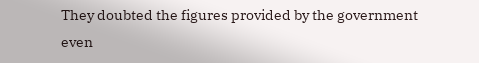They doubted the figures provided by the government even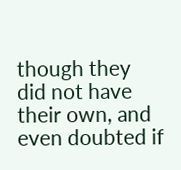though they did not have their own, and even doubted if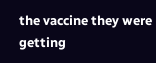the vaccine they were getting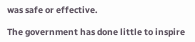was safe or effective.

The government has done little to inspire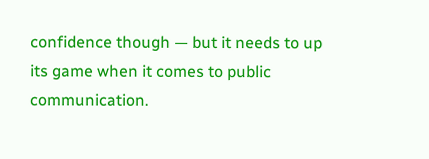confidence though — but it needs to up its game when it comes to public communication.